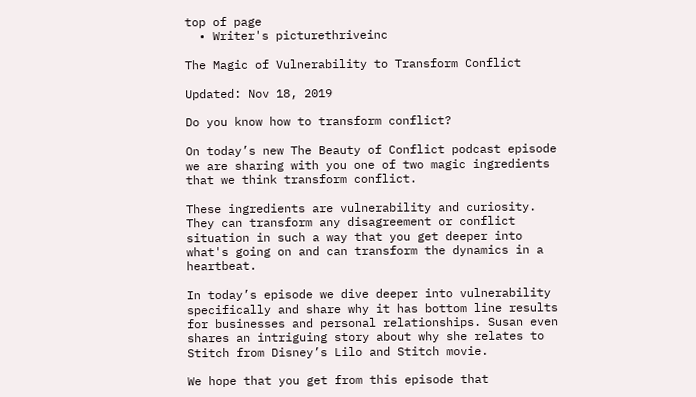top of page
  • Writer's picturethriveinc

The Magic of Vulnerability to Transform Conflict

Updated: Nov 18, 2019

Do you know how to transform conflict?

On today’s new The Beauty of Conflict podcast episode we are sharing with you one of two magic ingredients that we think transform conflict.

These ingredients are vulnerability and curiosity. They can transform any disagreement or conflict situation in such a way that you get deeper into what's going on and can transform the dynamics in a heartbeat.

In today’s episode we dive deeper into vulnerability specifically and share why it has bottom line results for businesses and personal relationships. Susan even shares an intriguing story about why she relates to Stitch from Disney’s Lilo and Stitch movie.

We hope that you get from this episode that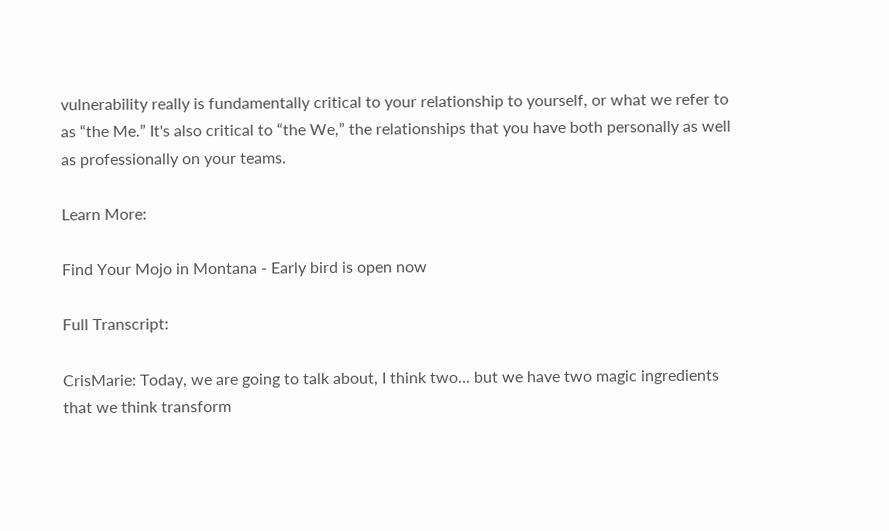vulnerability really is fundamentally critical to your relationship to yourself, or what we refer to as “the Me.” It's also critical to “the We,” the relationships that you have both personally as well as professionally on your teams.

Learn More:

Find Your Mojo in Montana - Early bird is open now

Full Transcript:

CrisMarie: Today, we are going to talk about, I think two... but we have two magic ingredients that we think transform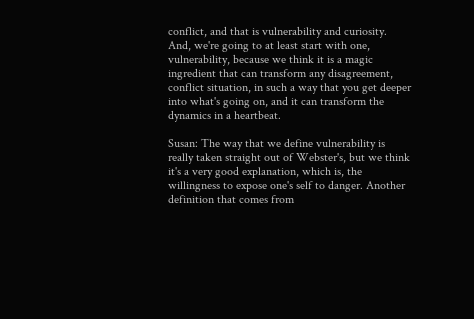conflict, and that is vulnerability and curiosity. And, we're going to at least start with one, vulnerability, because we think it is a magic ingredient that can transform any disagreement, conflict situation, in such a way that you get deeper into what's going on, and it can transform the dynamics in a heartbeat.

Susan: The way that we define vulnerability is really taken straight out of Webster's, but we think it's a very good explanation, which is, the willingness to expose one's self to danger. Another definition that comes from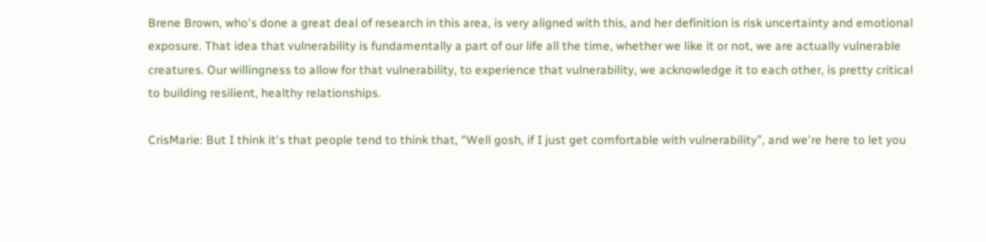Brene Brown, who's done a great deal of research in this area, is very aligned with this, and her definition is risk uncertainty and emotional exposure. That idea that vulnerability is fundamentally a part of our life all the time, whether we like it or not, we are actually vulnerable creatures. Our willingness to allow for that vulnerability, to experience that vulnerability, we acknowledge it to each other, is pretty critical to building resilient, healthy relationships.

CrisMarie: But I think it's that people tend to think that, “Well gosh, if I just get comfortable with vulnerability”, and we're here to let you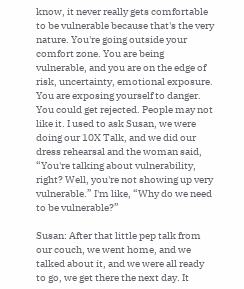know, it never really gets comfortable to be vulnerable because that's the very nature. You're going outside your comfort zone. You are being vulnerable, and you are on the edge of risk, uncertainty, emotional exposure. You are exposing yourself to danger. You could get rejected. People may not like it. I used to ask Susan, we were doing our 10X Talk, and we did our dress rehearsal and the woman said, “You're talking about vulnerability, right? Well, you're not showing up very vulnerable.” I'm like, “Why do we need to be vulnerable?”

Susan: After that little pep talk from our couch, we went home, and we talked about it, and we were all ready to go, we get there the next day. It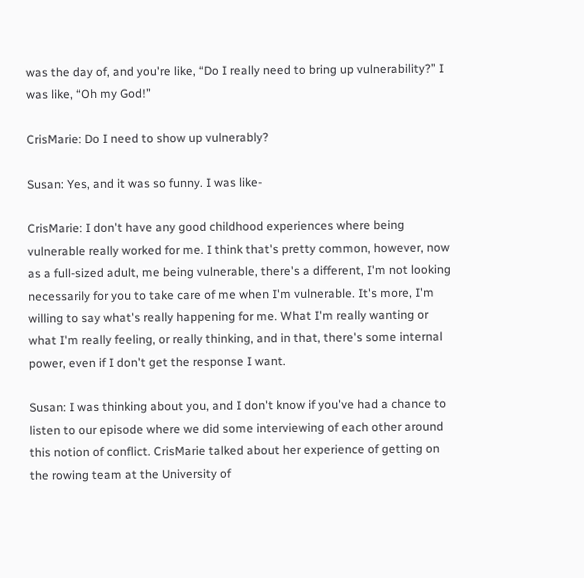was the day of, and you're like, “Do I really need to bring up vulnerability?” I was like, “Oh my God!”

CrisMarie: Do I need to show up vulnerably?

Susan: Yes, and it was so funny. I was like-

CrisMarie: I don't have any good childhood experiences where being vulnerable really worked for me. I think that's pretty common, however, now as a full-sized adult, me being vulnerable, there's a different, I'm not looking necessarily for you to take care of me when I'm vulnerable. It's more, I'm willing to say what's really happening for me. What I'm really wanting or what I'm really feeling, or really thinking, and in that, there's some internal power, even if I don't get the response I want.

Susan: I was thinking about you, and I don't know if you've had a chance to listen to our episode where we did some interviewing of each other around this notion of conflict. CrisMarie talked about her experience of getting on the rowing team at the University of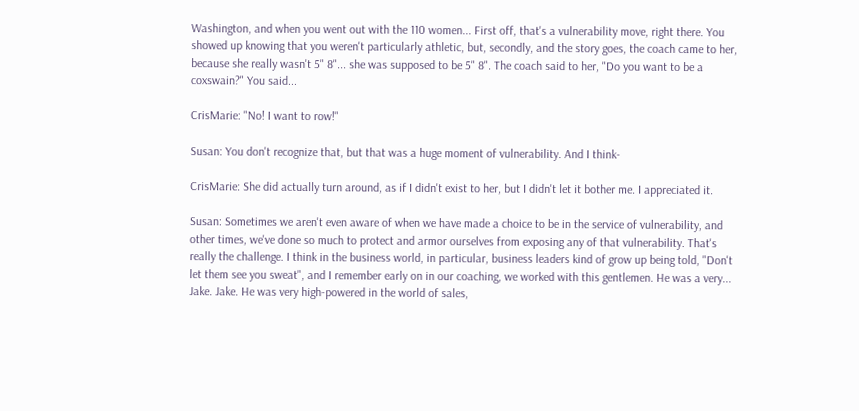Washington, and when you went out with the 110 women... First off, that's a vulnerability move, right there. You showed up knowing that you weren't particularly athletic, but, secondly, and the story goes, the coach came to her, because she really wasn't 5" 8"... she was supposed to be 5" 8". The coach said to her, "Do you want to be a coxswain?" You said...

CrisMarie: "No! I want to row!"

Susan: You don't recognize that, but that was a huge moment of vulnerability. And I think-

CrisMarie: She did actually turn around, as if I didn't exist to her, but I didn't let it bother me. I appreciated it.

Susan: Sometimes we aren't even aware of when we have made a choice to be in the service of vulnerability, and other times, we've done so much to protect and armor ourselves from exposing any of that vulnerability. That's really the challenge. I think in the business world, in particular, business leaders kind of grow up being told, "Don't let them see you sweat", and I remember early on in our coaching, we worked with this gentlemen. He was a very... Jake. Jake. He was very high-powered in the world of sales,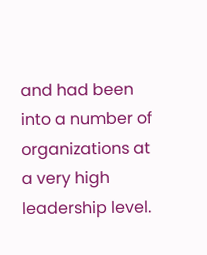and had been into a number of organizations at a very high leadership level.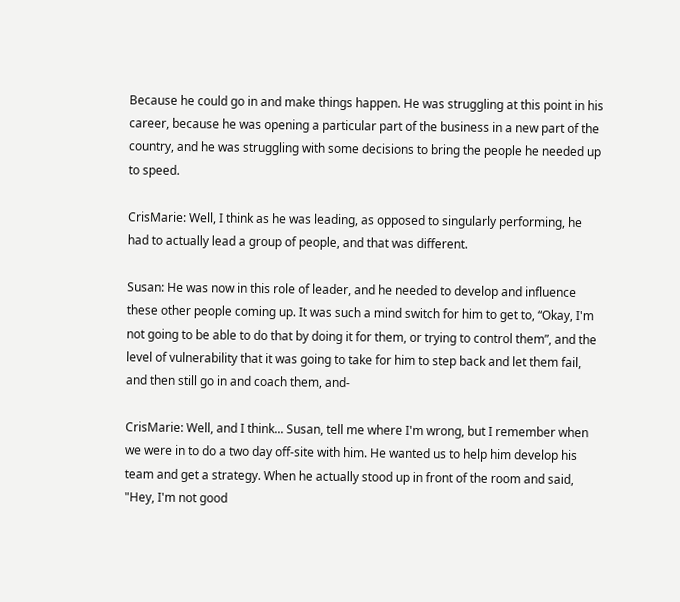Because he could go in and make things happen. He was struggling at this point in his career, because he was opening a particular part of the business in a new part of the country, and he was struggling with some decisions to bring the people he needed up to speed.

CrisMarie: Well, I think as he was leading, as opposed to singularly performing, he had to actually lead a group of people, and that was different.

Susan: He was now in this role of leader, and he needed to develop and influence these other people coming up. It was such a mind switch for him to get to, “Okay, I'm not going to be able to do that by doing it for them, or trying to control them”, and the level of vulnerability that it was going to take for him to step back and let them fail, and then still go in and coach them, and-

CrisMarie: Well, and I think... Susan, tell me where I'm wrong, but I remember when we were in to do a two day off-site with him. He wanted us to help him develop his team and get a strategy. When he actually stood up in front of the room and said, "Hey, I'm not good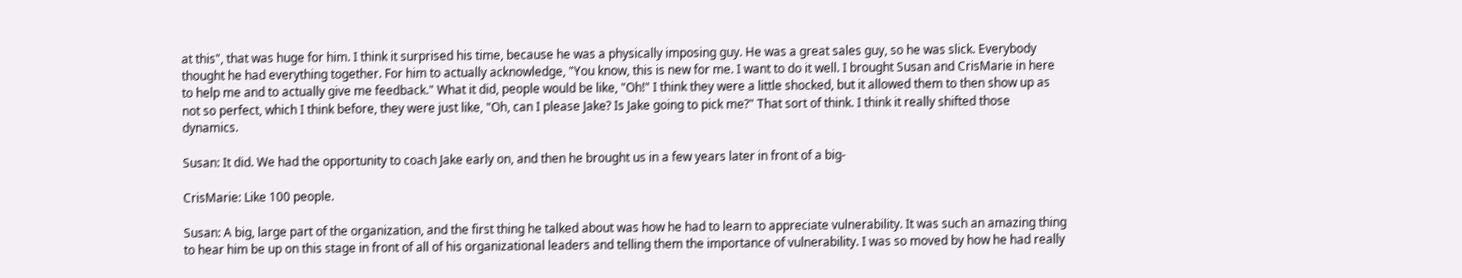at this", that was huge for him. I think it surprised his time, because he was a physically imposing guy. He was a great sales guy, so he was slick. Everybody thought he had everything together. For him to actually acknowledge, "You know, this is new for me. I want to do it well. I brought Susan and CrisMarie in here to help me and to actually give me feedback." What it did, people would be like, "Oh!" I think they were a little shocked, but it allowed them to then show up as not so perfect, which I think before, they were just like, "Oh, can I please Jake? Is Jake going to pick me?" That sort of think. I think it really shifted those dynamics.

Susan: It did. We had the opportunity to coach Jake early on, and then he brought us in a few years later in front of a big-

CrisMarie: Like 100 people.

Susan: A big, large part of the organization, and the first thing he talked about was how he had to learn to appreciate vulnerability. It was such an amazing thing to hear him be up on this stage in front of all of his organizational leaders and telling them the importance of vulnerability. I was so moved by how he had really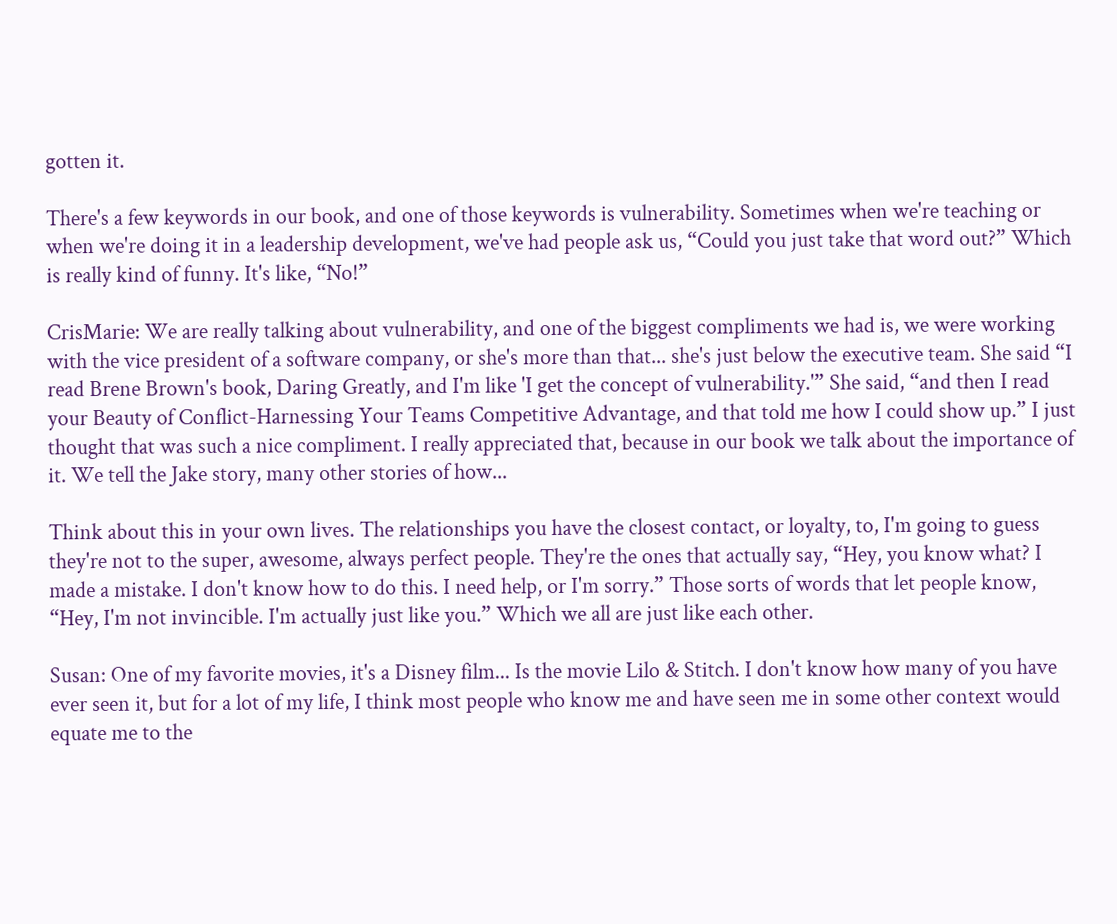gotten it.

There's a few keywords in our book, and one of those keywords is vulnerability. Sometimes when we're teaching or when we're doing it in a leadership development, we've had people ask us, “Could you just take that word out?” Which is really kind of funny. It's like, “No!”

CrisMarie: We are really talking about vulnerability, and one of the biggest compliments we had is, we were working with the vice president of a software company, or she's more than that... she's just below the executive team. She said “I read Brene Brown's book, Daring Greatly, and I'm like 'I get the concept of vulnerability.'” She said, “and then I read your Beauty of Conflict-Harnessing Your Teams Competitive Advantage, and that told me how I could show up.” I just thought that was such a nice compliment. I really appreciated that, because in our book we talk about the importance of it. We tell the Jake story, many other stories of how...

Think about this in your own lives. The relationships you have the closest contact, or loyalty, to, I'm going to guess they're not to the super, awesome, always perfect people. They're the ones that actually say, “Hey, you know what? I made a mistake. I don't know how to do this. I need help, or I'm sorry.” Those sorts of words that let people know, “Hey, I'm not invincible. I'm actually just like you.” Which we all are just like each other.

Susan: One of my favorite movies, it's a Disney film... Is the movie Lilo & Stitch. I don't know how many of you have ever seen it, but for a lot of my life, I think most people who know me and have seen me in some other context would equate me to the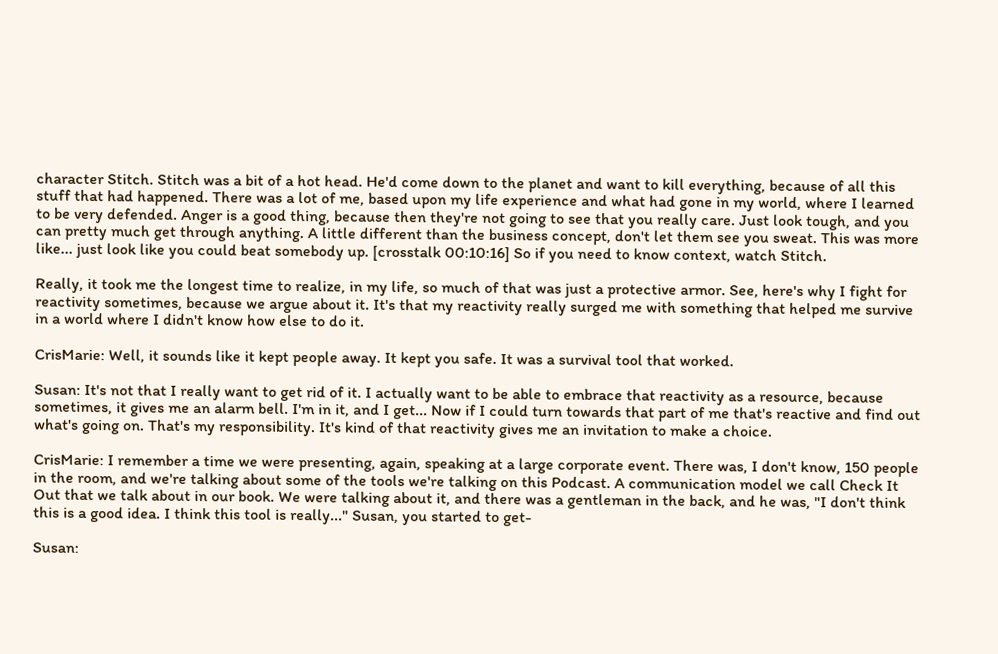character Stitch. Stitch was a bit of a hot head. He'd come down to the planet and want to kill everything, because of all this stuff that had happened. There was a lot of me, based upon my life experience and what had gone in my world, where I learned to be very defended. Anger is a good thing, because then they're not going to see that you really care. Just look tough, and you can pretty much get through anything. A little different than the business concept, don't let them see you sweat. This was more like... just look like you could beat somebody up. [crosstalk 00:10:16] So if you need to know context, watch Stitch.

Really, it took me the longest time to realize, in my life, so much of that was just a protective armor. See, here's why I fight for reactivity sometimes, because we argue about it. It's that my reactivity really surged me with something that helped me survive in a world where I didn't know how else to do it.

CrisMarie: Well, it sounds like it kept people away. It kept you safe. It was a survival tool that worked.

Susan: It's not that I really want to get rid of it. I actually want to be able to embrace that reactivity as a resource, because sometimes, it gives me an alarm bell. I'm in it, and I get... Now if I could turn towards that part of me that's reactive and find out what's going on. That's my responsibility. It's kind of that reactivity gives me an invitation to make a choice.

CrisMarie: I remember a time we were presenting, again, speaking at a large corporate event. There was, I don't know, 150 people in the room, and we're talking about some of the tools we're talking on this Podcast. A communication model we call Check It Out that we talk about in our book. We were talking about it, and there was a gentleman in the back, and he was, "I don't think this is a good idea. I think this tool is really..." Susan, you started to get-

Susan: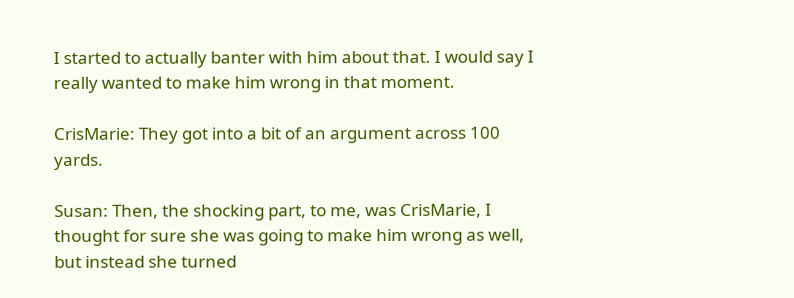I started to actually banter with him about that. I would say I really wanted to make him wrong in that moment.

CrisMarie: They got into a bit of an argument across 100 yards.

Susan: Then, the shocking part, to me, was CrisMarie, I thought for sure she was going to make him wrong as well, but instead she turned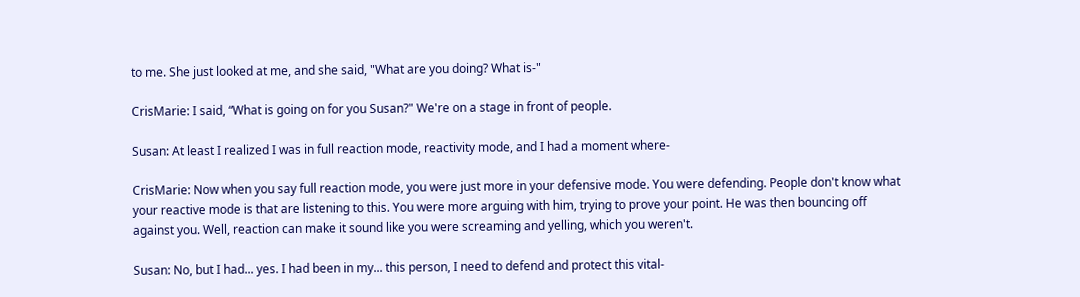to me. She just looked at me, and she said, "What are you doing? What is-"

CrisMarie: I said, “What is going on for you Susan?" We're on a stage in front of people.

Susan: At least I realized I was in full reaction mode, reactivity mode, and I had a moment where-

CrisMarie: Now when you say full reaction mode, you were just more in your defensive mode. You were defending. People don't know what your reactive mode is that are listening to this. You were more arguing with him, trying to prove your point. He was then bouncing off against you. Well, reaction can make it sound like you were screaming and yelling, which you weren't.

Susan: No, but I had... yes. I had been in my... this person, I need to defend and protect this vital-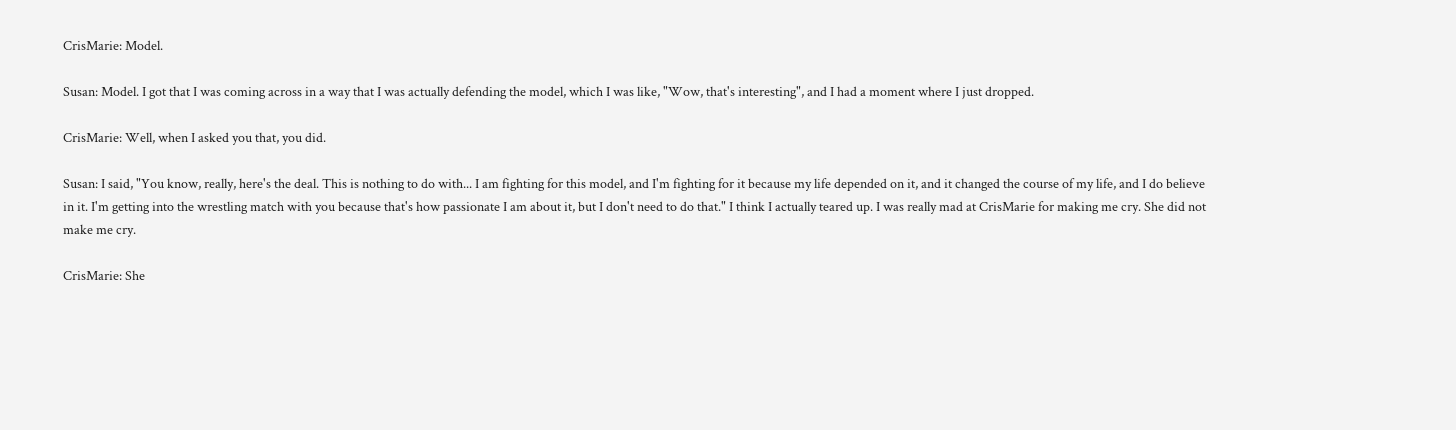CrisMarie: Model.

Susan: Model. I got that I was coming across in a way that I was actually defending the model, which I was like, "Wow, that's interesting", and I had a moment where I just dropped.

CrisMarie: Well, when I asked you that, you did.

Susan: I said, "You know, really, here's the deal. This is nothing to do with... I am fighting for this model, and I'm fighting for it because my life depended on it, and it changed the course of my life, and I do believe in it. I'm getting into the wrestling match with you because that's how passionate I am about it, but I don't need to do that." I think I actually teared up. I was really mad at CrisMarie for making me cry. She did not make me cry.

CrisMarie: She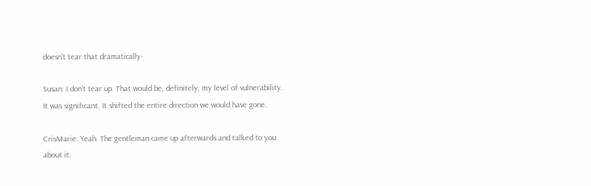doesn't tear that dramatically-

Susan: I don't tear up. That would be, definitely, my level of vulnerability. It was significant. It shifted the entire direction we would have gone.

CrisMarie: Yeah. The gentleman came up afterwards and talked to you about it.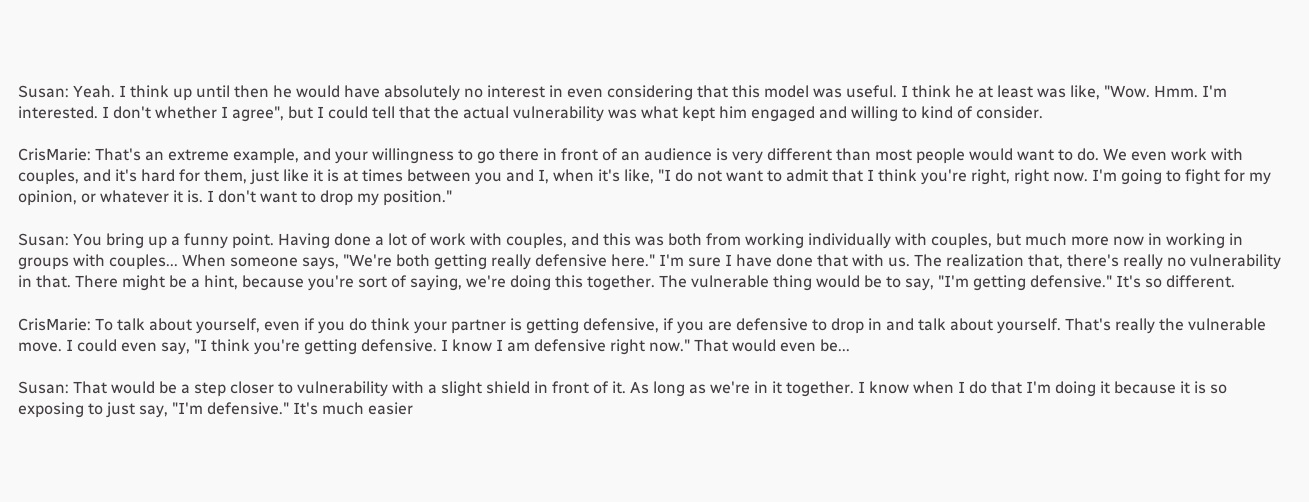Susan: Yeah. I think up until then he would have absolutely no interest in even considering that this model was useful. I think he at least was like, "Wow. Hmm. I'm interested. I don't whether I agree", but I could tell that the actual vulnerability was what kept him engaged and willing to kind of consider.

CrisMarie: That's an extreme example, and your willingness to go there in front of an audience is very different than most people would want to do. We even work with couples, and it's hard for them, just like it is at times between you and I, when it's like, "I do not want to admit that I think you're right, right now. I'm going to fight for my opinion, or whatever it is. I don't want to drop my position."

Susan: You bring up a funny point. Having done a lot of work with couples, and this was both from working individually with couples, but much more now in working in groups with couples... When someone says, "We're both getting really defensive here." I'm sure I have done that with us. The realization that, there's really no vulnerability in that. There might be a hint, because you're sort of saying, we're doing this together. The vulnerable thing would be to say, "I'm getting defensive." It's so different.

CrisMarie: To talk about yourself, even if you do think your partner is getting defensive, if you are defensive to drop in and talk about yourself. That's really the vulnerable move. I could even say, "I think you're getting defensive. I know I am defensive right now." That would even be...

Susan: That would be a step closer to vulnerability with a slight shield in front of it. As long as we're in it together. I know when I do that I'm doing it because it is so exposing to just say, "I'm defensive." It's much easier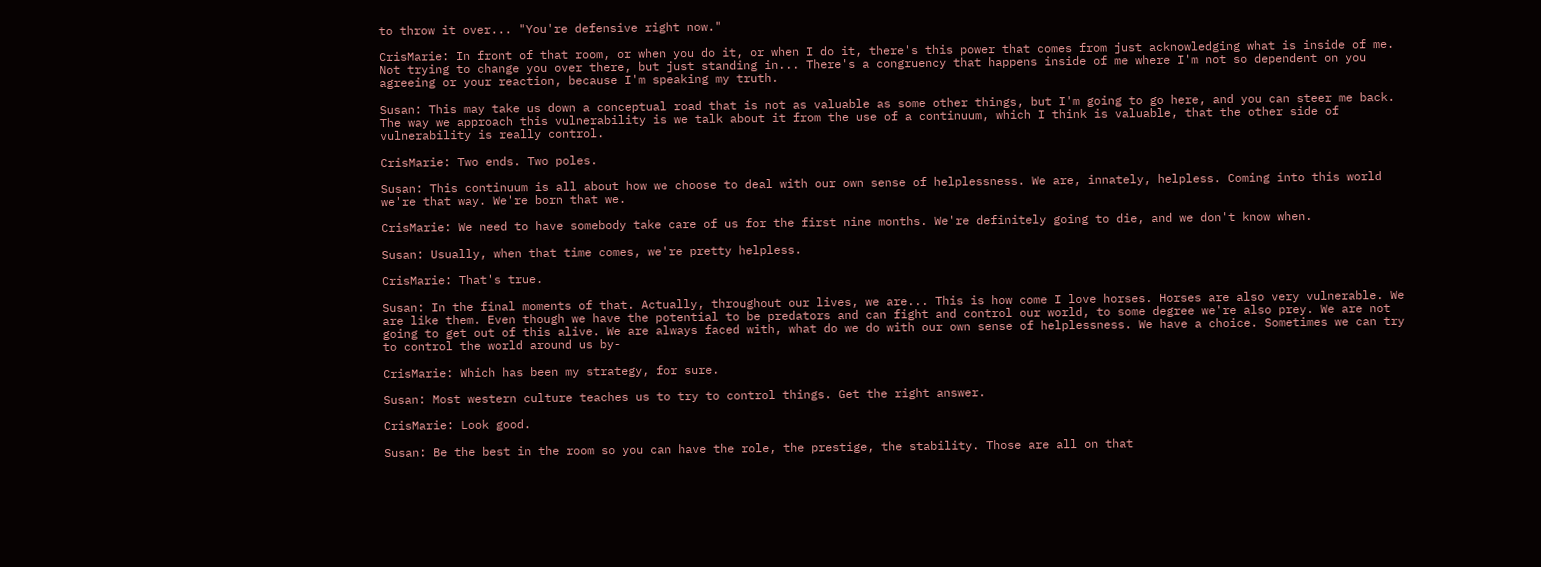to throw it over... "You're defensive right now."

CrisMarie: In front of that room, or when you do it, or when I do it, there's this power that comes from just acknowledging what is inside of me. Not trying to change you over there, but just standing in... There's a congruency that happens inside of me where I'm not so dependent on you agreeing or your reaction, because I'm speaking my truth.

Susan: This may take us down a conceptual road that is not as valuable as some other things, but I'm going to go here, and you can steer me back. The way we approach this vulnerability is we talk about it from the use of a continuum, which I think is valuable, that the other side of vulnerability is really control.

CrisMarie: Two ends. Two poles.

Susan: This continuum is all about how we choose to deal with our own sense of helplessness. We are, innately, helpless. Coming into this world we're that way. We're born that we.

CrisMarie: We need to have somebody take care of us for the first nine months. We're definitely going to die, and we don't know when.

Susan: Usually, when that time comes, we're pretty helpless.

CrisMarie: That's true.

Susan: In the final moments of that. Actually, throughout our lives, we are... This is how come I love horses. Horses are also very vulnerable. We are like them. Even though we have the potential to be predators and can fight and control our world, to some degree we're also prey. We are not going to get out of this alive. We are always faced with, what do we do with our own sense of helplessness. We have a choice. Sometimes we can try to control the world around us by-

CrisMarie: Which has been my strategy, for sure.

Susan: Most western culture teaches us to try to control things. Get the right answer.

CrisMarie: Look good.

Susan: Be the best in the room so you can have the role, the prestige, the stability. Those are all on that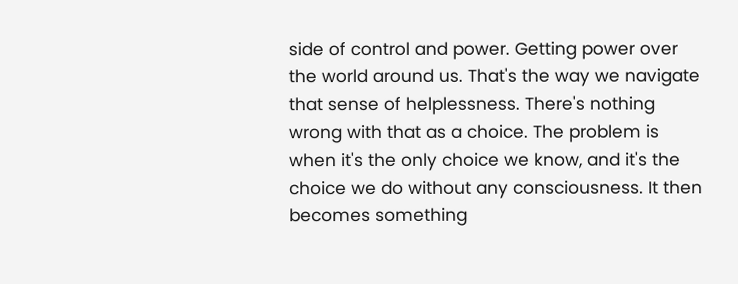side of control and power. Getting power over the world around us. That's the way we navigate that sense of helplessness. There's nothing wrong with that as a choice. The problem is when it's the only choice we know, and it's the choice we do without any consciousness. It then becomes something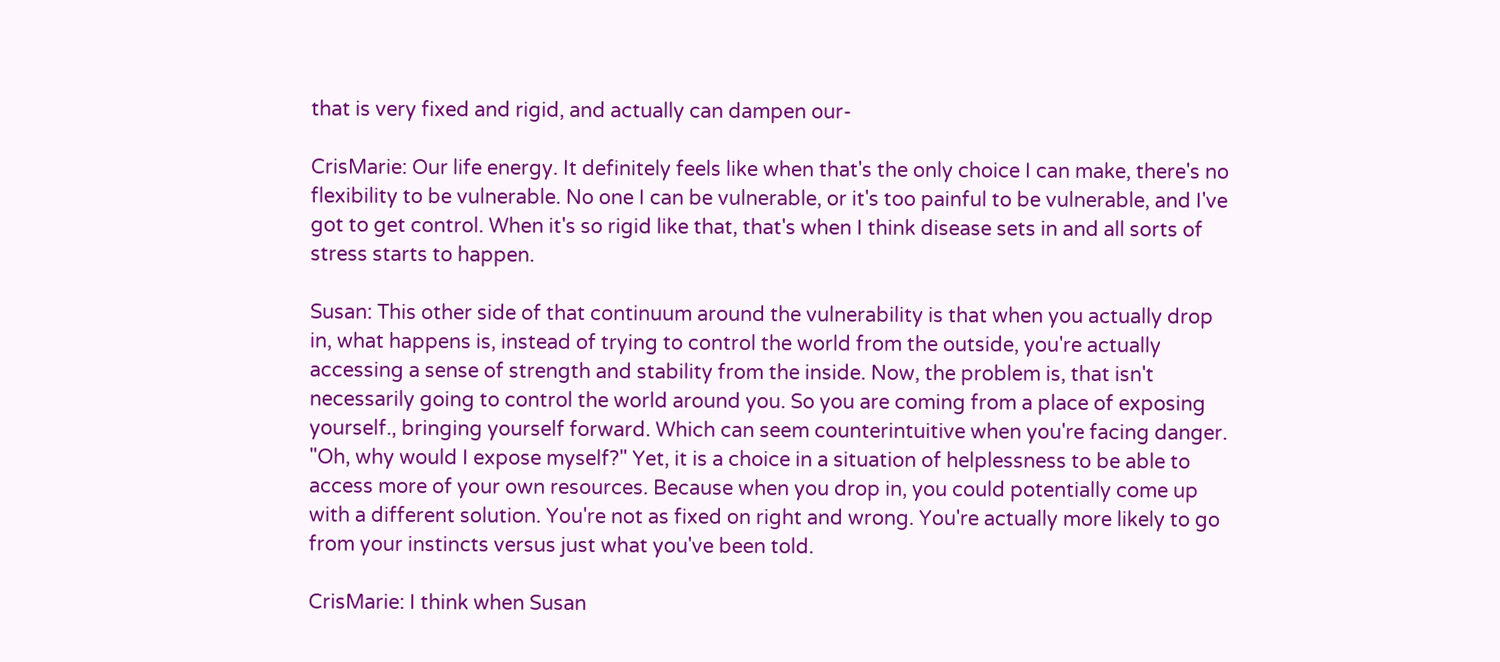that is very fixed and rigid, and actually can dampen our-

CrisMarie: Our life energy. It definitely feels like when that's the only choice I can make, there's no flexibility to be vulnerable. No one I can be vulnerable, or it's too painful to be vulnerable, and I've got to get control. When it's so rigid like that, that's when I think disease sets in and all sorts of stress starts to happen.

Susan: This other side of that continuum around the vulnerability is that when you actually drop in, what happens is, instead of trying to control the world from the outside, you're actually accessing a sense of strength and stability from the inside. Now, the problem is, that isn't necessarily going to control the world around you. So you are coming from a place of exposing yourself., bringing yourself forward. Which can seem counterintuitive when you're facing danger. "Oh, why would I expose myself?" Yet, it is a choice in a situation of helplessness to be able to access more of your own resources. Because when you drop in, you could potentially come up with a different solution. You're not as fixed on right and wrong. You're actually more likely to go from your instincts versus just what you've been told.

CrisMarie: I think when Susan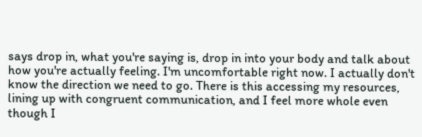says drop in, what you're saying is, drop in into your body and talk about how you're actually feeling. I'm uncomfortable right now. I actually don't know the direction we need to go. There is this accessing my resources, lining up with congruent communication, and I feel more whole even though I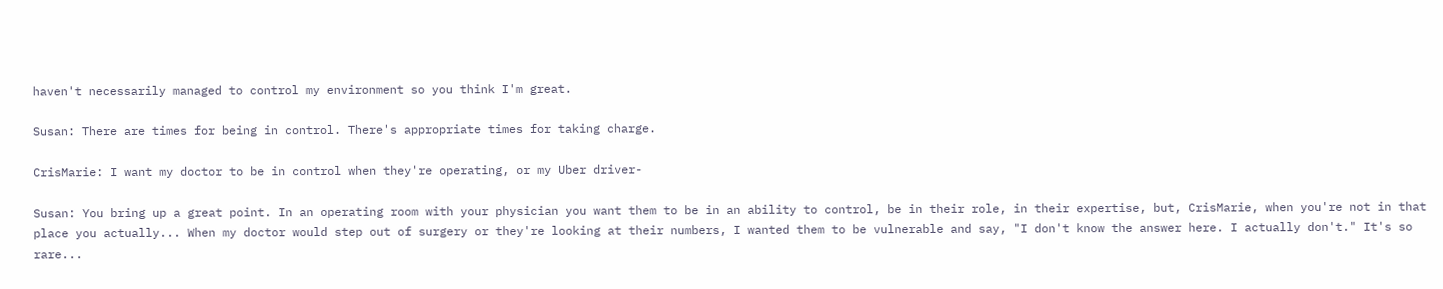haven't necessarily managed to control my environment so you think I'm great.

Susan: There are times for being in control. There's appropriate times for taking charge.

CrisMarie: I want my doctor to be in control when they're operating, or my Uber driver-

Susan: You bring up a great point. In an operating room with your physician you want them to be in an ability to control, be in their role, in their expertise, but, CrisMarie, when you're not in that place you actually... When my doctor would step out of surgery or they're looking at their numbers, I wanted them to be vulnerable and say, "I don't know the answer here. I actually don't." It's so rare...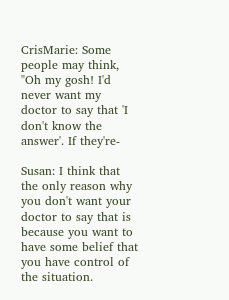CrisMarie: Some people may think, "Oh my gosh! I'd never want my doctor to say that 'I don't know the answer'. If they're-

Susan: I think that the only reason why you don't want your doctor to say that is because you want to have some belief that you have control of the situation.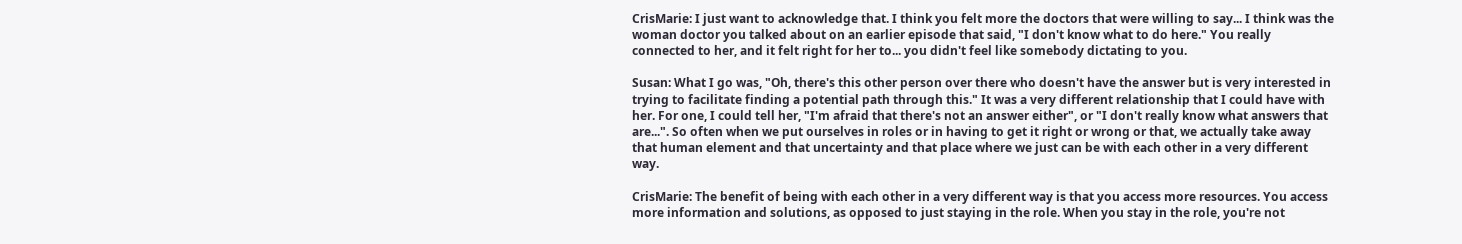CrisMarie: I just want to acknowledge that. I think you felt more the doctors that were willing to say... I think was the woman doctor you talked about on an earlier episode that said, "I don't know what to do here." You really connected to her, and it felt right for her to... you didn't feel like somebody dictating to you.

Susan: What I go was, "Oh, there's this other person over there who doesn't have the answer but is very interested in trying to facilitate finding a potential path through this." It was a very different relationship that I could have with her. For one, I could tell her, "I'm afraid that there's not an answer either", or "I don't really know what answers that are...". So often when we put ourselves in roles or in having to get it right or wrong or that, we actually take away that human element and that uncertainty and that place where we just can be with each other in a very different way.

CrisMarie: The benefit of being with each other in a very different way is that you access more resources. You access more information and solutions, as opposed to just staying in the role. When you stay in the role, you're not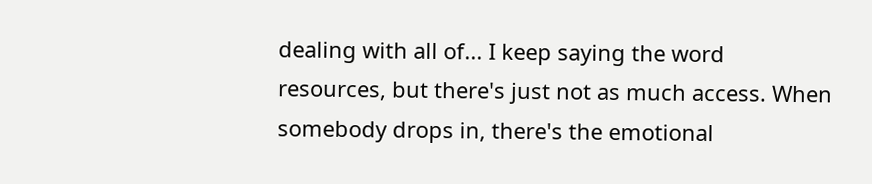dealing with all of... I keep saying the word resources, but there's just not as much access. When somebody drops in, there's the emotional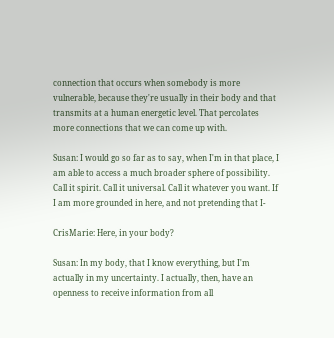connection that occurs when somebody is more vulnerable, because they're usually in their body and that transmits at a human energetic level. That percolates more connections that we can come up with.

Susan: I would go so far as to say, when I'm in that place, I am able to access a much broader sphere of possibility. Call it spirit. Call it universal. Call it whatever you want. If I am more grounded in here, and not pretending that I-

CrisMarie: Here, in your body?

Susan: In my body, that I know everything, but I'm actually in my uncertainty. I actually, then, have an openness to receive information from all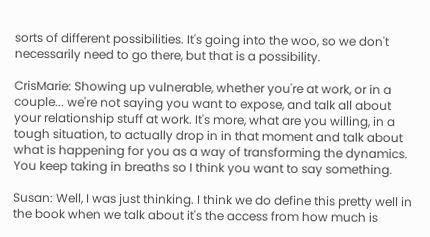sorts of different possibilities. It's going into the woo, so we don't necessarily need to go there, but that is a possibility.

CrisMarie: Showing up vulnerable, whether you're at work, or in a couple... we're not saying you want to expose, and talk all about your relationship stuff at work. It's more, what are you willing, in a tough situation, to actually drop in in that moment and talk about what is happening for you as a way of transforming the dynamics. You keep taking in breaths so I think you want to say something.

Susan: Well, I was just thinking. I think we do define this pretty well in the book when we talk about it's the access from how much is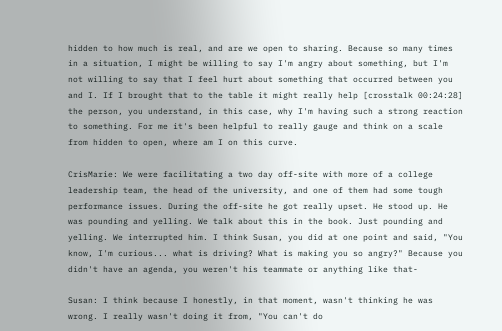hidden to how much is real, and are we open to sharing. Because so many times in a situation, I might be willing to say I'm angry about something, but I'm not willing to say that I feel hurt about something that occurred between you and I. If I brought that to the table it might really help [crosstalk 00:24:28] the person, you understand, in this case, why I'm having such a strong reaction to something. For me it's been helpful to really gauge and think on a scale from hidden to open, where am I on this curve.

CrisMarie: We were facilitating a two day off-site with more of a college leadership team, the head of the university, and one of them had some tough performance issues. During the off-site he got really upset. He stood up. He was pounding and yelling. We talk about this in the book. Just pounding and yelling. We interrupted him. I think Susan, you did at one point and said, "You know, I'm curious... what is driving? What is making you so angry?" Because you didn't have an agenda, you weren't his teammate or anything like that-

Susan: I think because I honestly, in that moment, wasn't thinking he was wrong. I really wasn't doing it from, "You can't do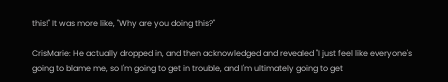this!" It was more like, "Why are you doing this?"

CrisMarie: He actually dropped in, and then acknowledged and revealed "I just feel like everyone's going to blame me, so I'm going to get in trouble, and I'm ultimately going to get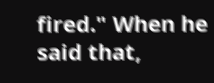fired." When he said that,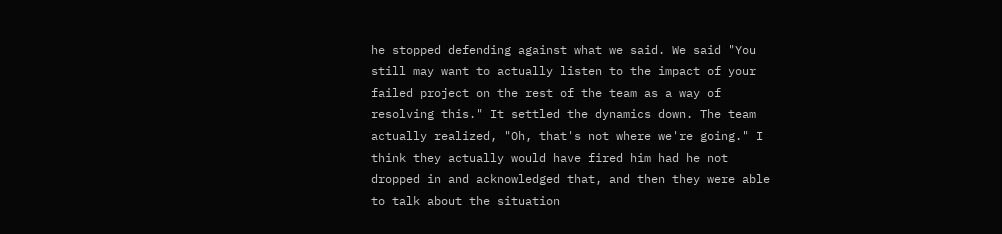he stopped defending against what we said. We said "You still may want to actually listen to the impact of your failed project on the rest of the team as a way of resolving this." It settled the dynamics down. The team actually realized, "Oh, that's not where we're going." I think they actually would have fired him had he not dropped in and acknowledged that, and then they were able to talk about the situation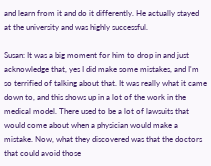and learn from it and do it differently. He actually stayed at the university and was highly successful.

Susan: It was a big moment for him to drop in and just acknowledge that, yes I did make some mistakes, and I'm so terrified of talking about that. It was really what it came down to, and this shows up in a lot of the work in the medical model. There used to be a lot of lawsuits that would come about when a physician would make a mistake. Now, what they discovered was that the doctors that could avoid those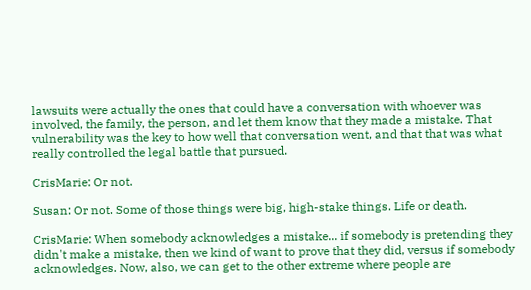lawsuits were actually the ones that could have a conversation with whoever was involved, the family, the person, and let them know that they made a mistake. That vulnerability was the key to how well that conversation went, and that that was what really controlled the legal battle that pursued.

CrisMarie: Or not.

Susan: Or not. Some of those things were big, high-stake things. Life or death.

CrisMarie: When somebody acknowledges a mistake... if somebody is pretending they didn't make a mistake, then we kind of want to prove that they did, versus if somebody acknowledges. Now, also, we can get to the other extreme where people are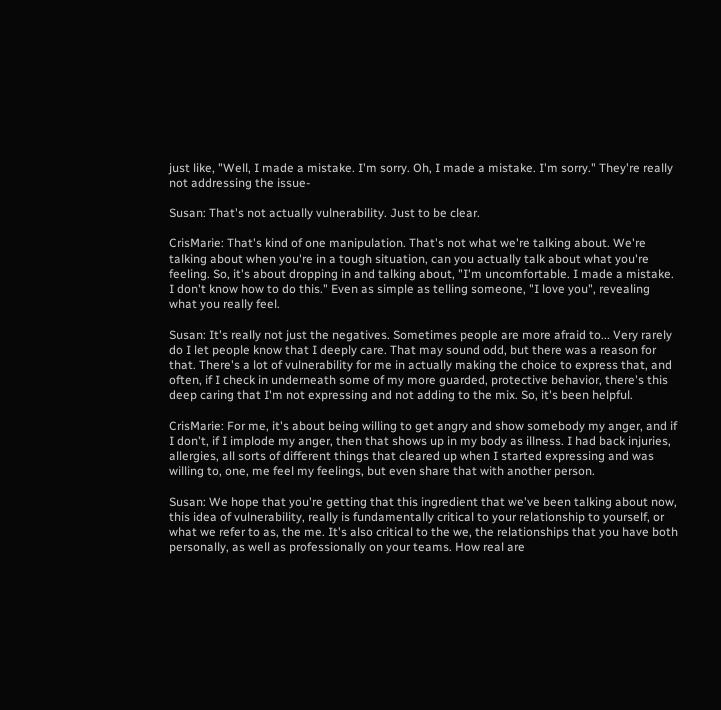just like, "Well, I made a mistake. I'm sorry. Oh, I made a mistake. I'm sorry." They're really not addressing the issue-

Susan: That's not actually vulnerability. Just to be clear.

CrisMarie: That's kind of one manipulation. That's not what we're talking about. We're talking about when you're in a tough situation, can you actually talk about what you're feeling. So, it's about dropping in and talking about, "I'm uncomfortable. I made a mistake. I don't know how to do this." Even as simple as telling someone, "I love you", revealing what you really feel.

Susan: It's really not just the negatives. Sometimes people are more afraid to... Very rarely do I let people know that I deeply care. That may sound odd, but there was a reason for that. There's a lot of vulnerability for me in actually making the choice to express that, and often, if I check in underneath some of my more guarded, protective behavior, there's this deep caring that I'm not expressing and not adding to the mix. So, it's been helpful.

CrisMarie: For me, it's about being willing to get angry and show somebody my anger, and if I don't, if I implode my anger, then that shows up in my body as illness. I had back injuries, allergies, all sorts of different things that cleared up when I started expressing and was willing to, one, me feel my feelings, but even share that with another person.

Susan: We hope that you're getting that this ingredient that we've been talking about now, this idea of vulnerability, really is fundamentally critical to your relationship to yourself, or what we refer to as, the me. It's also critical to the we, the relationships that you have both personally, as well as professionally on your teams. How real are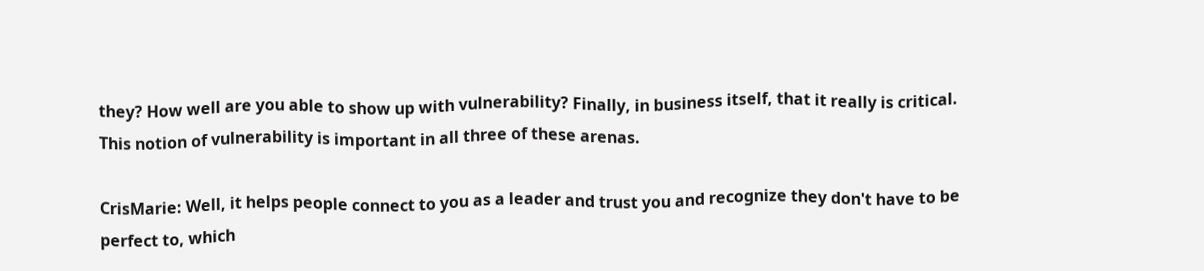they? How well are you able to show up with vulnerability? Finally, in business itself, that it really is critical. This notion of vulnerability is important in all three of these arenas.

CrisMarie: Well, it helps people connect to you as a leader and trust you and recognize they don't have to be perfect to, which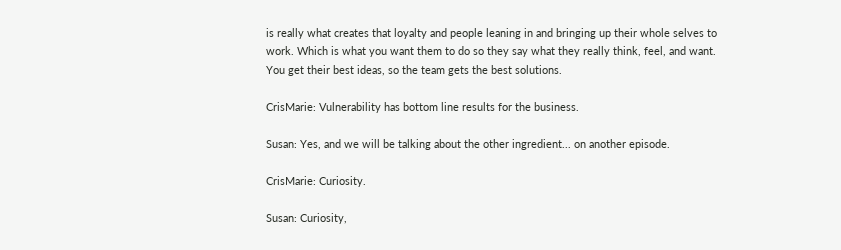is really what creates that loyalty and people leaning in and bringing up their whole selves to work. Which is what you want them to do so they say what they really think, feel, and want. You get their best ideas, so the team gets the best solutions.

CrisMarie: Vulnerability has bottom line results for the business.

Susan: Yes, and we will be talking about the other ingredient... on another episode.

CrisMarie: Curiosity.

Susan: Curiosity,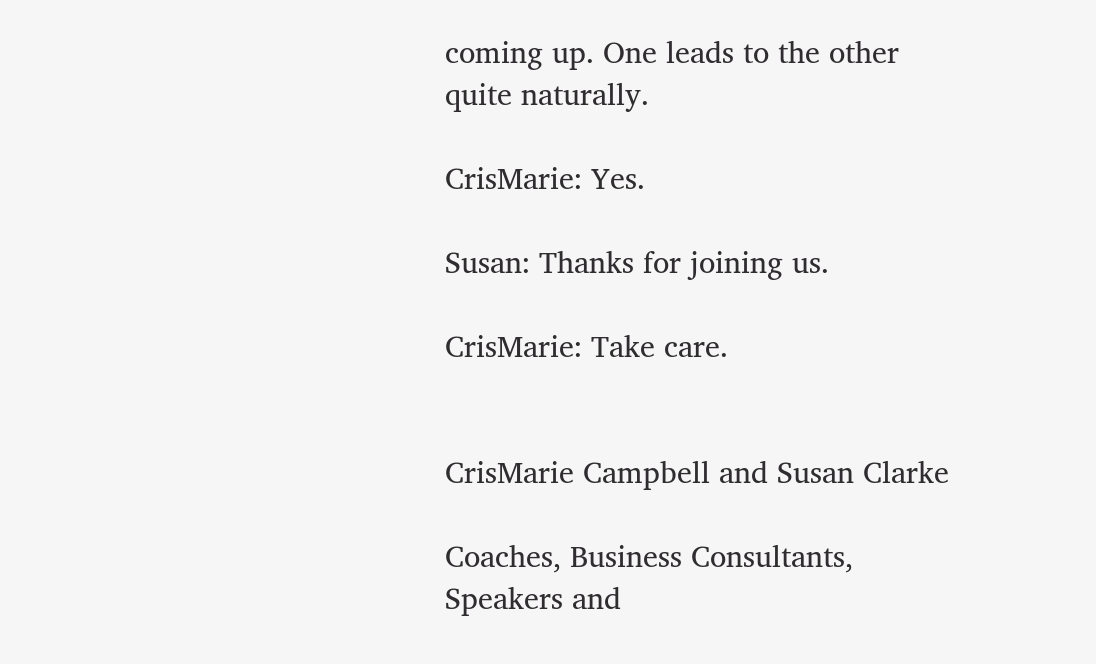coming up. One leads to the other quite naturally.

CrisMarie: Yes.

Susan: Thanks for joining us.

CrisMarie: Take care.


CrisMarie Campbell and Susan Clarke

Coaches, Business Consultants, Speakers and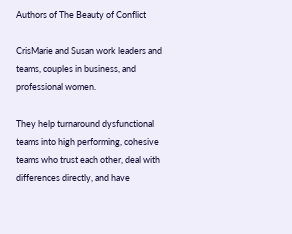Authors of The Beauty of Conflict

CrisMarie and Susan work leaders and teams, couples in business, and professional women.

They help turnaround dysfunctional teams into high performing, cohesive teams who trust each other, deal with differences directly, and have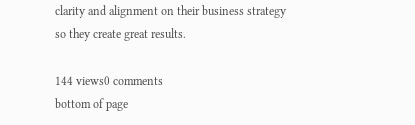clarity and alignment on their business strategy so they create great results.

144 views0 comments
bottom of page